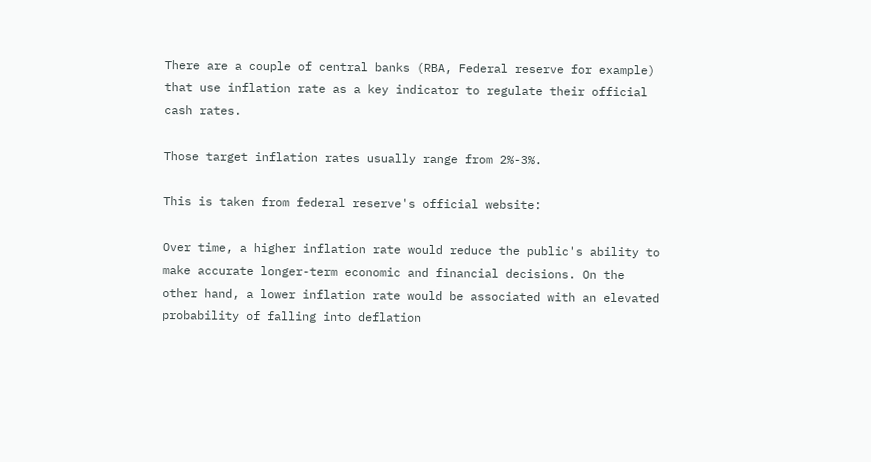There are a couple of central banks (RBA, Federal reserve for example) that use inflation rate as a key indicator to regulate their official cash rates.

Those target inflation rates usually range from 2%-3%.

This is taken from federal reserve's official website:

Over time, a higher inflation rate would reduce the public's ability to make accurate longer-term economic and financial decisions. On the other hand, a lower inflation rate would be associated with an elevated probability of falling into deflation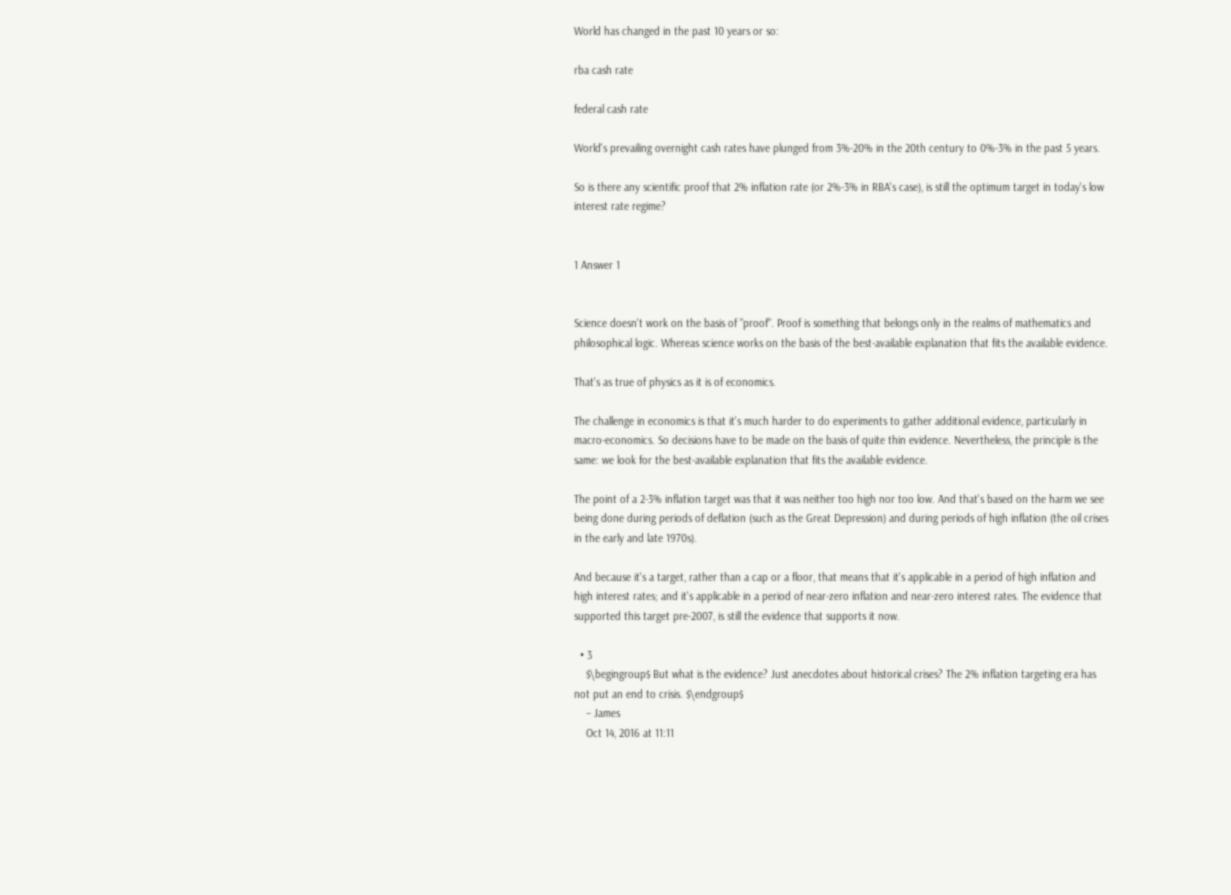World has changed in the past 10 years or so:

rba cash rate

federal cash rate

World's prevailing overnight cash rates have plunged from 3%-20% in the 20th century to 0%-3% in the past 5 years.

So is there any scientific proof that 2% inflation rate (or 2%-3% in RBA's case), is still the optimum target in today's low interest rate regime?


1 Answer 1


Science doesn't work on the basis of "proof". Proof is something that belongs only in the realms of mathematics and philosophical logic. Whereas science works on the basis of the best-available explanation that fits the available evidence.

That's as true of physics as it is of economics.

The challenge in economics is that it's much harder to do experiments to gather additional evidence, particularly in macro-economics. So decisions have to be made on the basis of quite thin evidence. Nevertheless, the principle is the same: we look for the best-available explanation that fits the available evidence.

The point of a 2-3% inflation target was that it was neither too high nor too low. And that's based on the harm we see being done during periods of deflation (such as the Great Depression) and during periods of high inflation (the oil crises in the early and late 1970s).

And because it's a target, rather than a cap or a floor, that means that it's applicable in a period of high inflation and high interest rates; and it's applicable in a period of near-zero inflation and near-zero interest rates. The evidence that supported this target pre-2007, is still the evidence that supports it now.

  • 3
    $\begingroup$ But what is the evidence? Just anecdotes about historical crises? The 2% inflation targeting era has not put an end to crisis. $\endgroup$
    – James
    Oct 14, 2016 at 11:11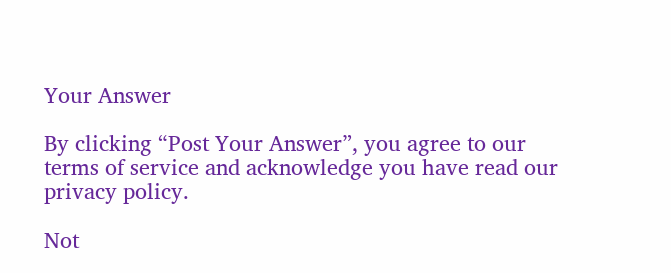Your Answer

By clicking “Post Your Answer”, you agree to our terms of service and acknowledge you have read our privacy policy.

Not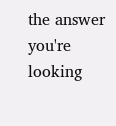the answer you're looking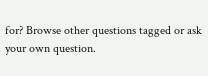for? Browse other questions tagged or ask your own question.